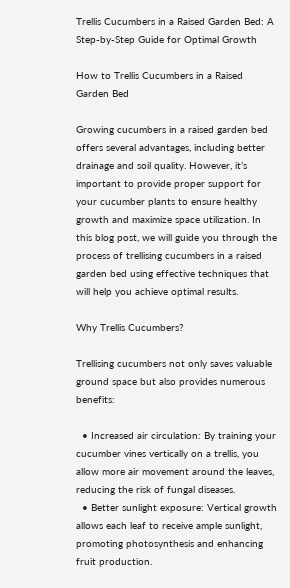Trellis Cucumbers in a Raised Garden Bed: A Step-by-Step Guide for Optimal Growth

How to Trellis Cucumbers in a Raised Garden Bed

Growing cucumbers in a raised garden bed offers several advantages, including better drainage and soil quality. However, it’s important to provide proper support for your cucumber plants to ensure healthy growth and maximize space utilization. In this blog post, we will guide you through the process of trellising cucumbers in a raised garden bed using effective techniques that will help you achieve optimal results.

Why Trellis Cucumbers?

Trellising cucumbers not only saves valuable ground space but also provides numerous benefits:

  • Increased air circulation: By training your cucumber vines vertically on a trellis, you allow more air movement around the leaves, reducing the risk of fungal diseases.
  • Better sunlight exposure: Vertical growth allows each leaf to receive ample sunlight, promoting photosynthesis and enhancing fruit production.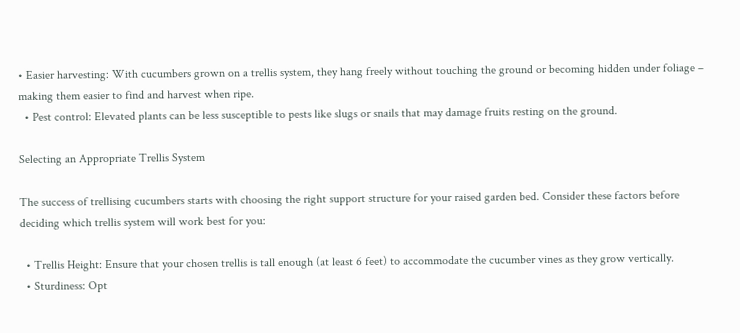• Easier harvesting: With cucumbers grown on a trellis system, they hang freely without touching the ground or becoming hidden under foliage – making them easier to find and harvest when ripe.
  • Pest control: Elevated plants can be less susceptible to pests like slugs or snails that may damage fruits resting on the ground.

Selecting an Appropriate Trellis System

The success of trellising cucumbers starts with choosing the right support structure for your raised garden bed. Consider these factors before deciding which trellis system will work best for you:

  • Trellis Height: Ensure that your chosen trellis is tall enough (at least 6 feet) to accommodate the cucumber vines as they grow vertically.
  • Sturdiness: Opt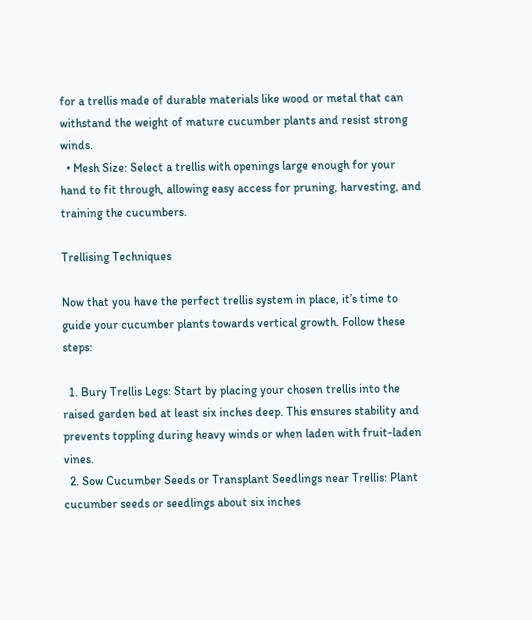for a trellis made of durable materials like wood or metal that can withstand the weight of mature cucumber plants and resist strong winds.
  • Mesh Size: Select a trellis with openings large enough for your hand to fit through, allowing easy access for pruning, harvesting, and training the cucumbers.

Trellising Techniques

Now that you have the perfect trellis system in place, it’s time to guide your cucumber plants towards vertical growth. Follow these steps:

  1. Bury Trellis Legs: Start by placing your chosen trellis into the raised garden bed at least six inches deep. This ensures stability and prevents toppling during heavy winds or when laden with fruit-laden vines.
  2. Sow Cucumber Seeds or Transplant Seedlings near Trellis: Plant cucumber seeds or seedlings about six inches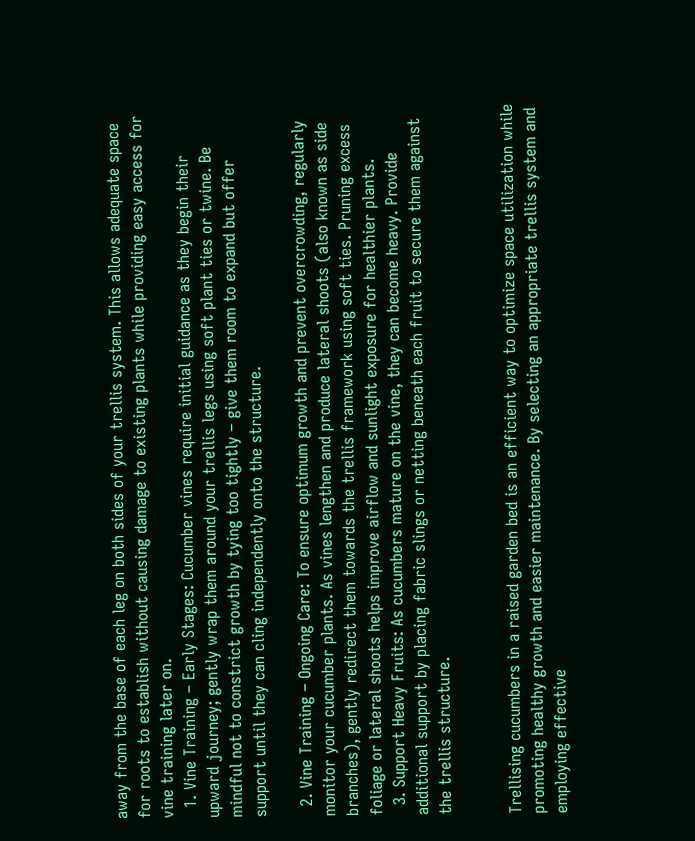away from the base of each leg on both sides of your trellis system. This allows adequate space for roots to establish without causing damage to existing plants while providing easy access for vine training later on.
  1. Vine Training – Early Stages: Cucumber vines require initial guidance as they begin their upward journey; gently wrap them around your trellis legs using soft plant ties or twine. Be mindful not to constrict growth by tying too tightly – give them room to expand but offer support until they can cling independently onto the structure.

  2. Vine Training – Ongoing Care: To ensure optimum growth and prevent overcrowding, regularly monitor your cucumber plants. As vines lengthen and produce lateral shoots (also known as side branches), gently redirect them towards the trellis framework using soft ties. Pruning excess foliage or lateral shoots helps improve airflow and sunlight exposure for healthier plants.
  3. Support Heavy Fruits: As cucumbers mature on the vine, they can become heavy. Provide additional support by placing fabric slings or netting beneath each fruit to secure them against the trellis structure.


Trellising cucumbers in a raised garden bed is an efficient way to optimize space utilization while promoting healthy growth and easier maintenance. By selecting an appropriate trellis system and employing effective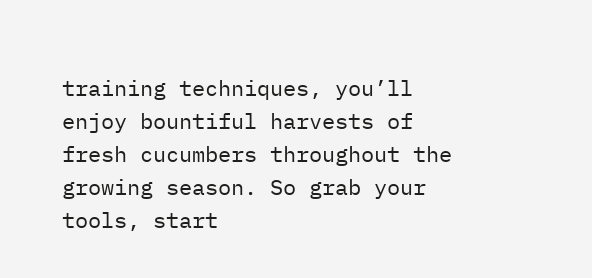training techniques, you’ll enjoy bountiful harvests of fresh cucumbers throughout the growing season. So grab your tools, start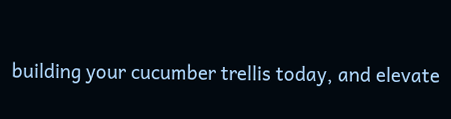building your cucumber trellis today, and elevate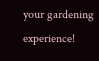your gardening experience!